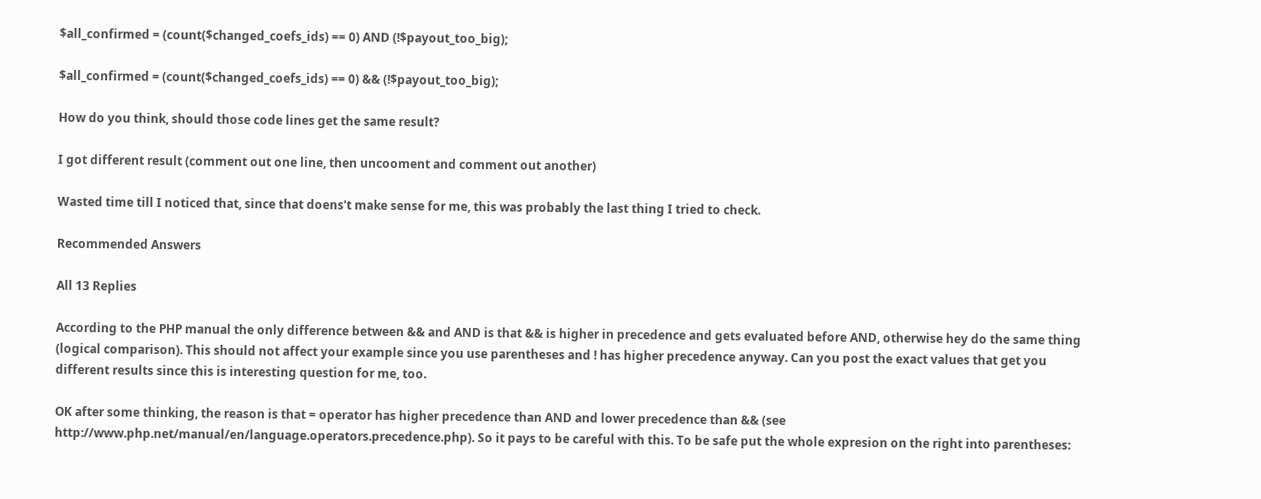$all_confirmed = (count($changed_coefs_ids) == 0) AND (!$payout_too_big);

$all_confirmed = (count($changed_coefs_ids) == 0) && (!$payout_too_big);

How do you think, should those code lines get the same result?

I got different result (comment out one line, then uncooment and comment out another)

Wasted time till I noticed that, since that doens't make sense for me, this was probably the last thing I tried to check.

Recommended Answers

All 13 Replies

According to the PHP manual the only difference between && and AND is that && is higher in precedence and gets evaluated before AND, otherwise hey do the same thing (logical comparison). This should not affect your example since you use parentheses and ! has higher precedence anyway. Can you post the exact values that get you different results since this is interesting question for me, too.

OK after some thinking, the reason is that = operator has higher precedence than AND and lower precedence than && (see http://www.php.net/manual/en/language.operators.precedence.php). So it pays to be careful with this. To be safe put the whole expresion on the right into parentheses: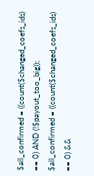$all_confirmed = ((count($changed_coefs_ids) == 0) AND (!$payout_too_big));
$all_confirmed = ((count($changed_coefs_ids) == 0) &&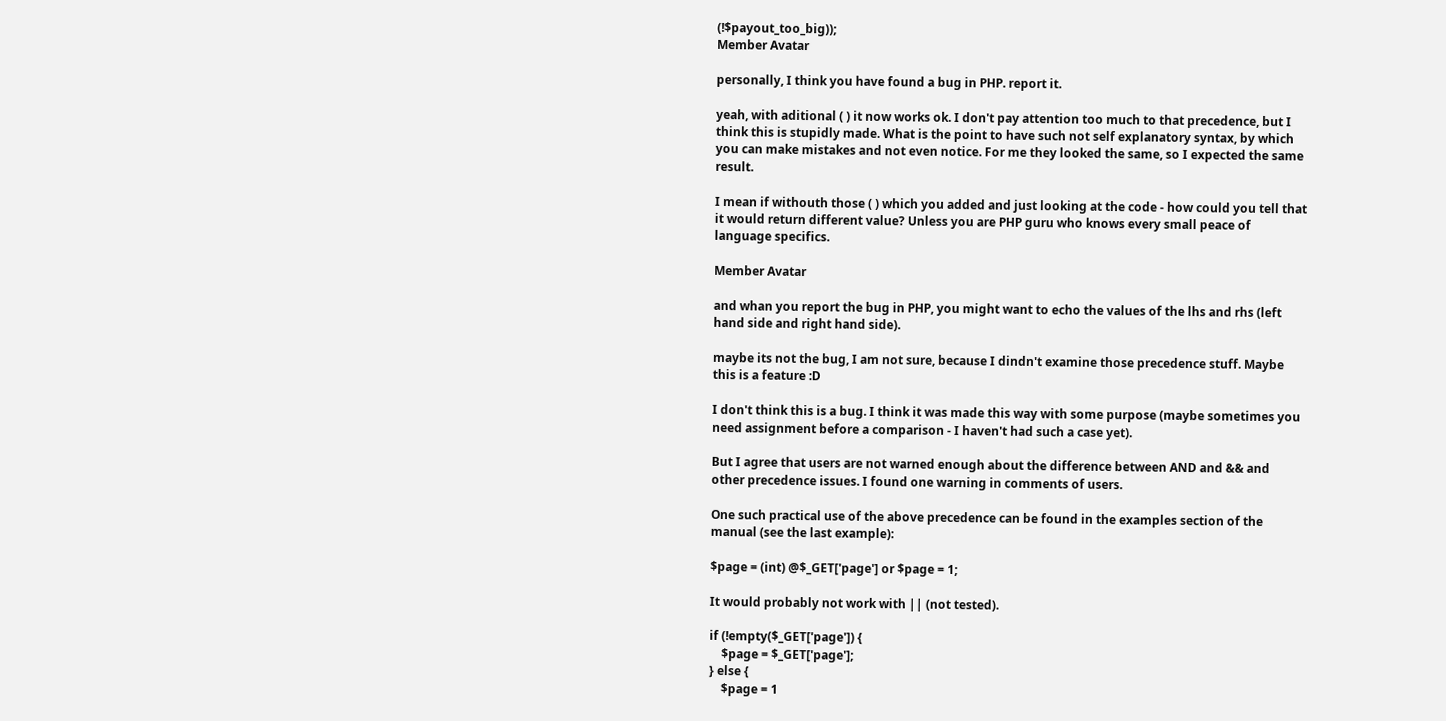(!$payout_too_big));
Member Avatar

personally, I think you have found a bug in PHP. report it.

yeah, with aditional ( ) it now works ok. I don't pay attention too much to that precedence, but I think this is stupidly made. What is the point to have such not self explanatory syntax, by which you can make mistakes and not even notice. For me they looked the same, so I expected the same result.

I mean if withouth those ( ) which you added and just looking at the code - how could you tell that it would return different value? Unless you are PHP guru who knows every small peace of language specifics.

Member Avatar

and whan you report the bug in PHP, you might want to echo the values of the lhs and rhs (left hand side and right hand side).

maybe its not the bug, I am not sure, because I dindn't examine those precedence stuff. Maybe this is a feature :D

I don't think this is a bug. I think it was made this way with some purpose (maybe sometimes you need assignment before a comparison - I haven't had such a case yet).

But I agree that users are not warned enough about the difference between AND and && and other precedence issues. I found one warning in comments of users.

One such practical use of the above precedence can be found in the examples section of the manual (see the last example):

$page = (int) @$_GET['page'] or $page = 1;

It would probably not work with || (not tested).

if (!empty($_GET['page']) {
    $page = $_GET['page'];
} else {
    $page = 1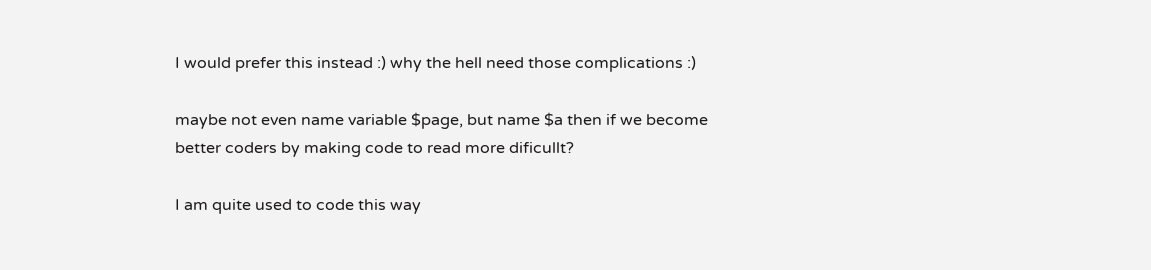I would prefer this instead :) why the hell need those complications :)

maybe not even name variable $page, but name $a then if we become better coders by making code to read more dificullt?

I am quite used to code this way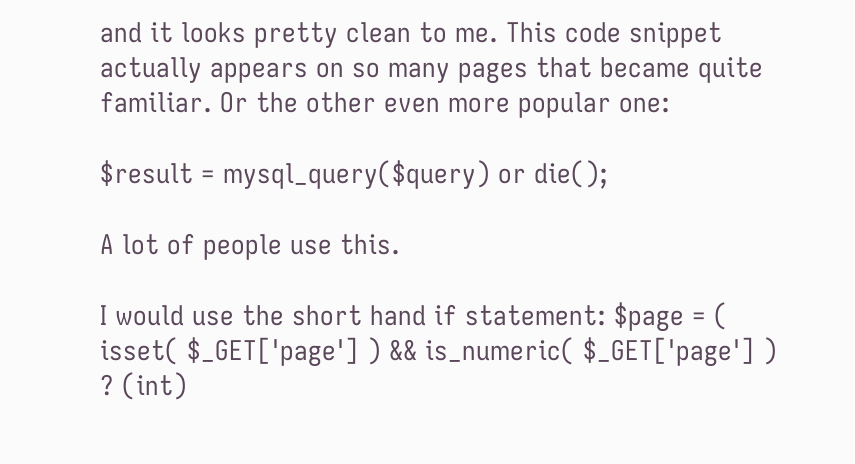and it looks pretty clean to me. This code snippet actually appears on so many pages that became quite familiar. Or the other even more popular one:

$result = mysql_query($query) or die();

A lot of people use this.

I would use the short hand if statement: $page = ( isset( $_GET['page'] ) && is_numeric( $_GET['page'] ) ? (int)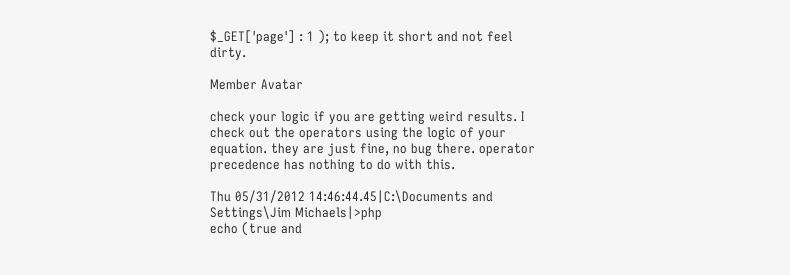$_GET['page'] : 1 ); to keep it short and not feel dirty.

Member Avatar

check your logic if you are getting weird results. I check out the operators using the logic of your equation. they are just fine, no bug there. operator precedence has nothing to do with this.

Thu 05/31/2012 14:46:44.45|C:\Documents and Settings\Jim Michaels|>php
echo (true and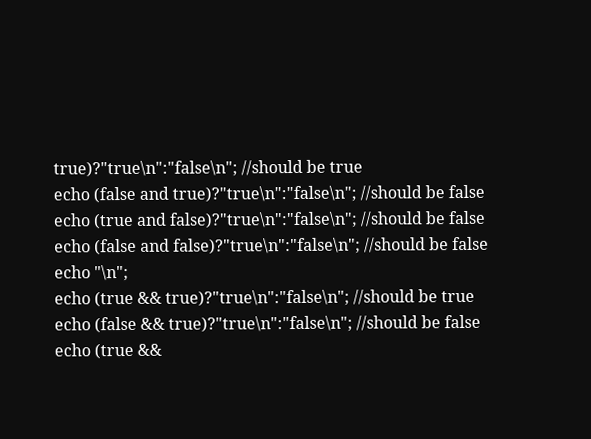true)?"true\n":"false\n"; //should be true
echo (false and true)?"true\n":"false\n"; //should be false
echo (true and false)?"true\n":"false\n"; //should be false
echo (false and false)?"true\n":"false\n"; //should be false
echo "\n";
echo (true && true)?"true\n":"false\n"; //should be true
echo (false && true)?"true\n":"false\n"; //should be false
echo (true &&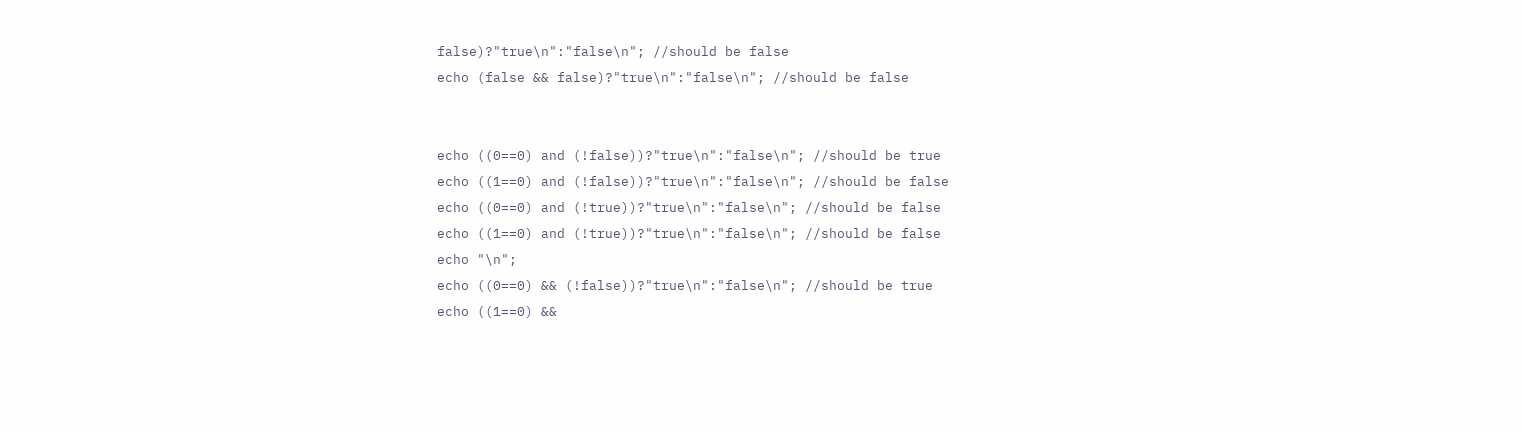false)?"true\n":"false\n"; //should be false
echo (false && false)?"true\n":"false\n"; //should be false


echo ((0==0) and (!false))?"true\n":"false\n"; //should be true
echo ((1==0) and (!false))?"true\n":"false\n"; //should be false
echo ((0==0) and (!true))?"true\n":"false\n"; //should be false
echo ((1==0) and (!true))?"true\n":"false\n"; //should be false
echo "\n";
echo ((0==0) && (!false))?"true\n":"false\n"; //should be true
echo ((1==0) &&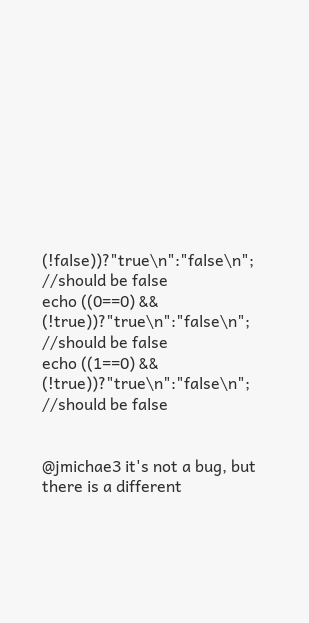(!false))?"true\n":"false\n"; //should be false
echo ((0==0) && (!true))?"true\n":"false\n"; //should be false
echo ((1==0) && (!true))?"true\n":"false\n"; //should be false


@jmichae3 it's not a bug, but there is a different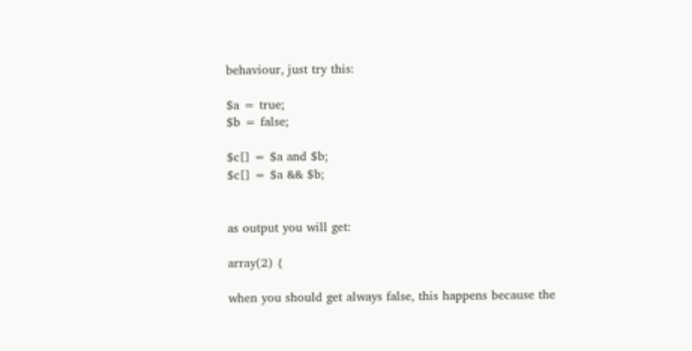behaviour, just try this:

$a = true;
$b = false;

$c[] = $a and $b;
$c[] = $a && $b;


as output you will get:

array(2) {

when you should get always false, this happens because the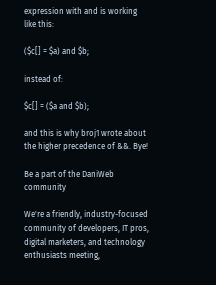expression with and is working like this:

($c[] = $a) and $b;

instead of:

$c[] = ($a and $b);

and this is why broj1 wrote about the higher precedence of &&. Bye!

Be a part of the DaniWeb community

We're a friendly, industry-focused community of developers, IT pros, digital marketers, and technology enthusiasts meeting,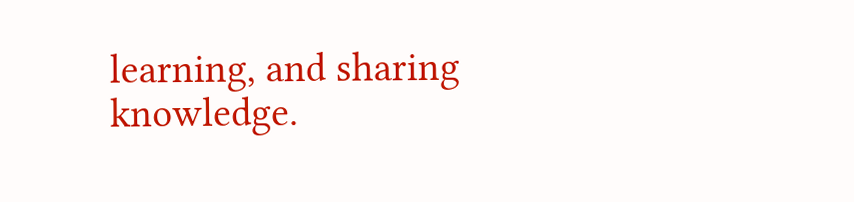learning, and sharing knowledge.